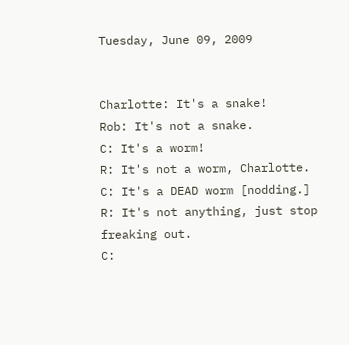Tuesday, June 09, 2009


Charlotte: It's a snake!
Rob: It's not a snake.
C: It's a worm!
R: It's not a worm, Charlotte.
C: It's a DEAD worm [nodding.]
R: It's not anything, just stop freaking out.
C: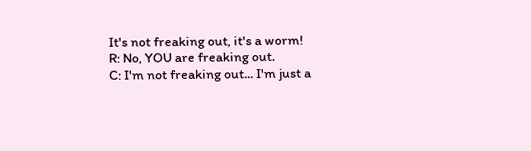It's not freaking out, it's a worm!
R: No, YOU are freaking out.
C: I'm not freaking out... I'm just a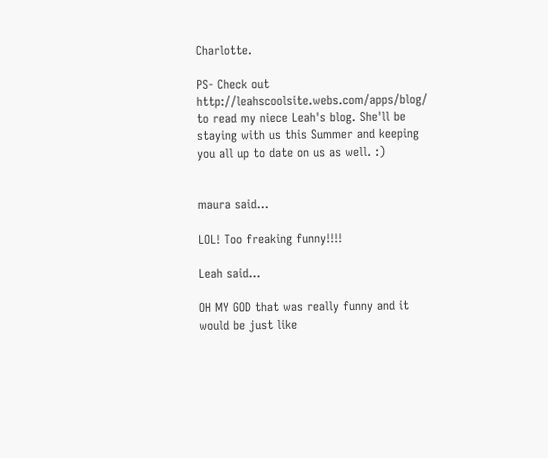Charlotte.

PS- Check out http://leahscoolsite.webs.com/apps/blog/ to read my niece Leah's blog. She'll be staying with us this Summer and keeping you all up to date on us as well. :)


maura said...

LOL! Too freaking funny!!!!

Leah said...

OH MY GOD that was really funny and it would be just like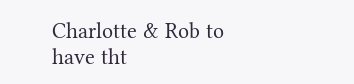Charlotte & Rob to have tht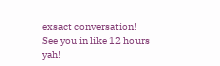exsact conversation! See you in like 12 hours yah!